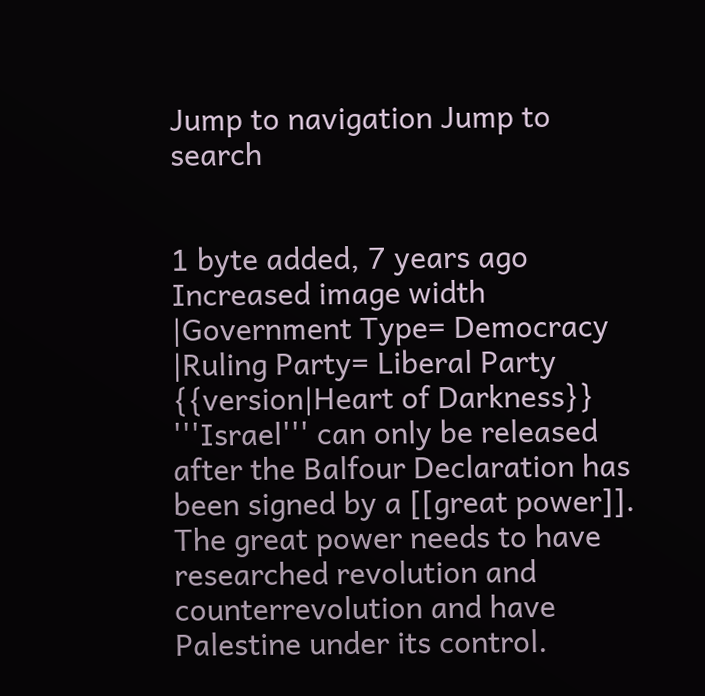Jump to navigation Jump to search


1 byte added, 7 years ago
Increased image width
|Government Type= Democracy
|Ruling Party= Liberal Party
{{version|Heart of Darkness}}
'''Israel''' can only be released after the Balfour Declaration has been signed by a [[great power]]. The great power needs to have researched revolution and counterrevolution and have Palestine under its control.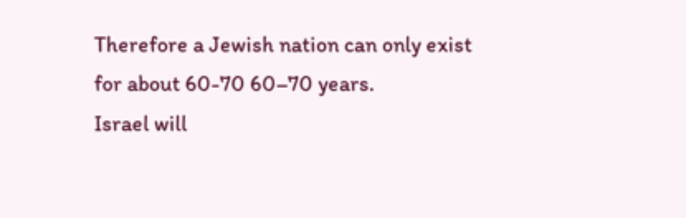Therefore a Jewish nation can only exist for about 60-70 60–70 years.
Israel will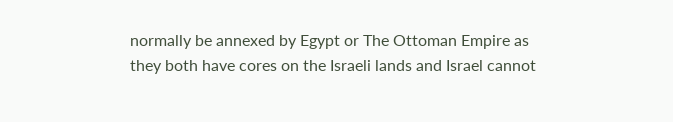normally be annexed by Egypt or The Ottoman Empire as they both have cores on the Israeli lands and Israel cannot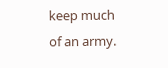keep much of an army.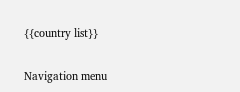{{country list}}

Navigation menu